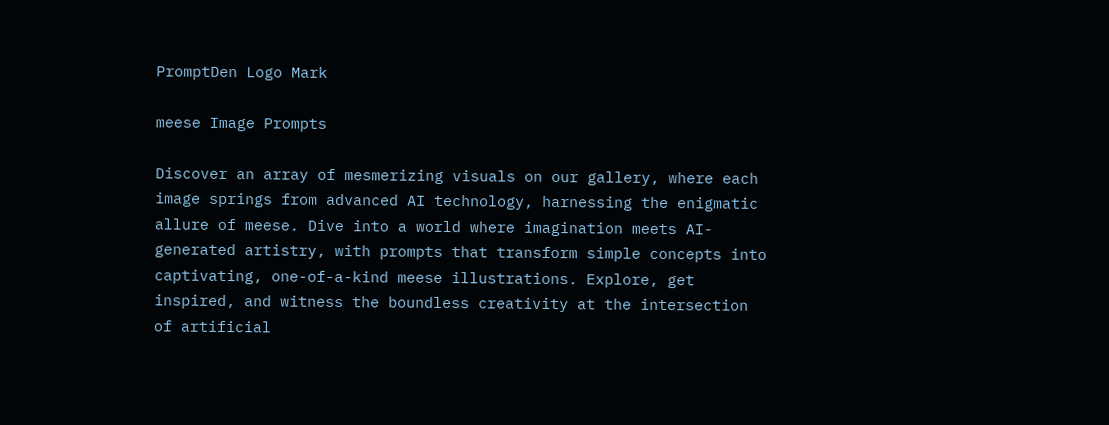PromptDen Logo Mark

meese Image Prompts

Discover an array of mesmerizing visuals on our gallery, where each image springs from advanced AI technology, harnessing the enigmatic allure of meese. Dive into a world where imagination meets AI-generated artistry, with prompts that transform simple concepts into captivating, one-of-a-kind meese illustrations. Explore, get inspired, and witness the boundless creativity at the intersection of artificial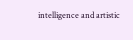intelligence and artistic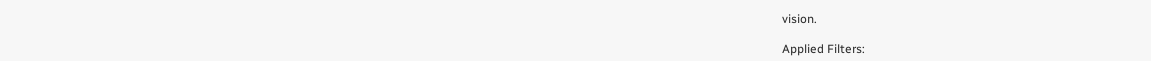vision.

Applied Filters: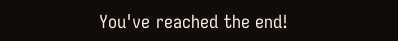You've reached the end!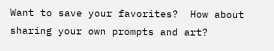Want to save your favorites?  How about sharing your own prompts and art?